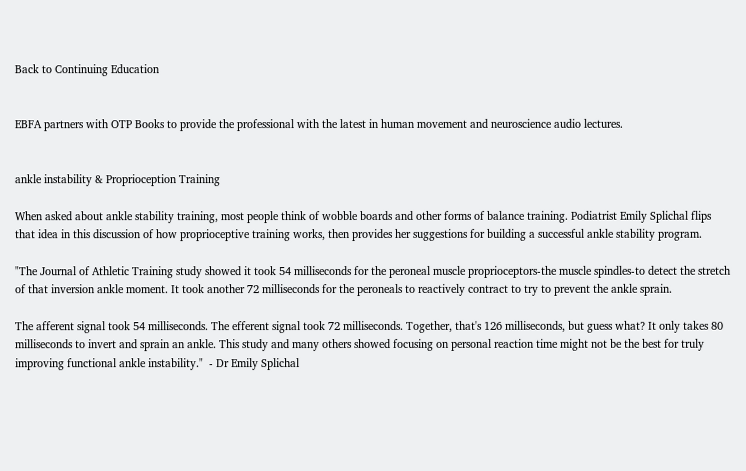Back to Continuing Education


EBFA partners with OTP Books to provide the professional with the latest in human movement and neuroscience audio lectures.


ankle instability & Proprioception Training

When asked about ankle stability training, most people think of wobble boards and other forms of balance training. Podiatrist Emily Splichal flips that idea in this discussion of how proprioceptive training works, then provides her suggestions for building a successful ankle stability program.

"The Journal of Athletic Training study showed it took 54 milliseconds for the peroneal muscle proprioceptors-the muscle spindles-to detect the stretch of that inversion ankle moment. It took another 72 milliseconds for the peroneals to reactively contract to try to prevent the ankle sprain.

The afferent signal took 54 milliseconds. The efferent signal took 72 milliseconds. Together, that's 126 milliseconds, but guess what? It only takes 80 milliseconds to invert and sprain an ankle. This study and many others showed focusing on personal reaction time might not be the best for truly improving functional ankle instability."  - Dr Emily Splichal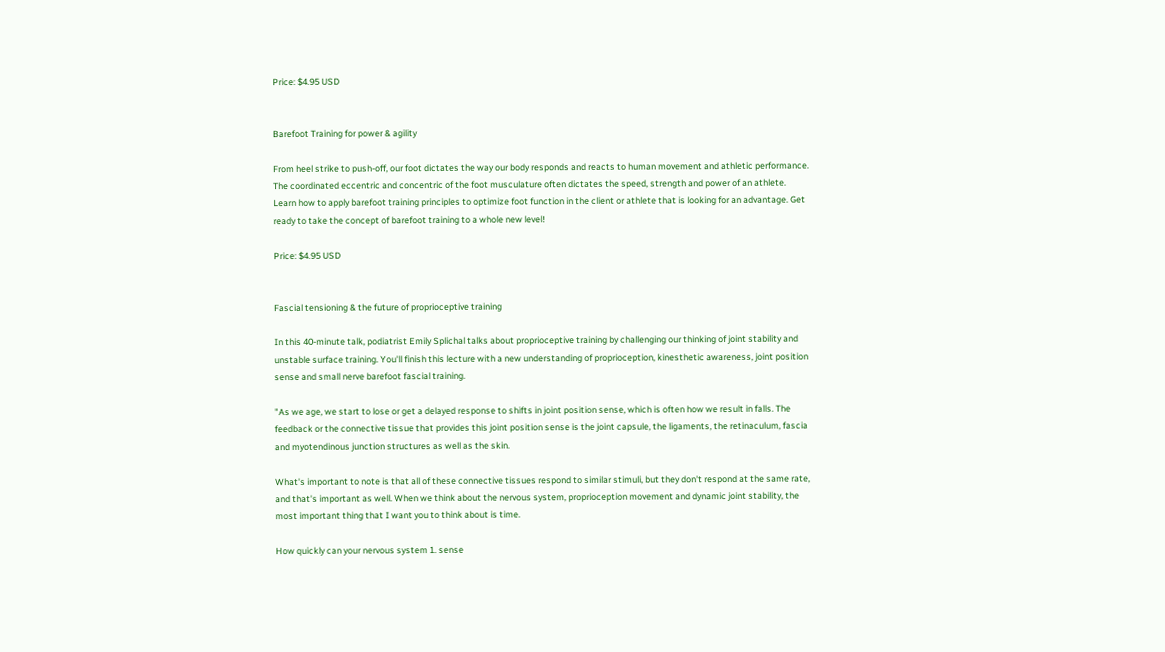Price: $4.95 USD


Barefoot Training for power & agility

From heel strike to push-off, our foot dictates the way our body responds and reacts to human movement and athletic performance. The coordinated eccentric and concentric of the foot musculature often dictates the speed, strength and power of an athlete. Learn how to apply barefoot training principles to optimize foot function in the client or athlete that is looking for an advantage. Get ready to take the concept of barefoot training to a whole new level!

Price: $4.95 USD


Fascial tensioning & the future of proprioceptive training

In this 40-minute talk, podiatrist Emily Splichal talks about proprioceptive training by challenging our thinking of joint stability and unstable surface training. You'll finish this lecture with a new understanding of proprioception, kinesthetic awareness, joint position sense and small nerve barefoot fascial training.

"As we age, we start to lose or get a delayed response to shifts in joint position sense, which is often how we result in falls. The feedback or the connective tissue that provides this joint position sense is the joint capsule, the ligaments, the retinaculum, fascia and myotendinous junction structures as well as the skin.

What's important to note is that all of these connective tissues respond to similar stimuli, but they don't respond at the same rate, and that's important as well. When we think about the nervous system, proprioception movement and dynamic joint stability, the most important thing that I want you to think about is time.

How quickly can your nervous system 1. sense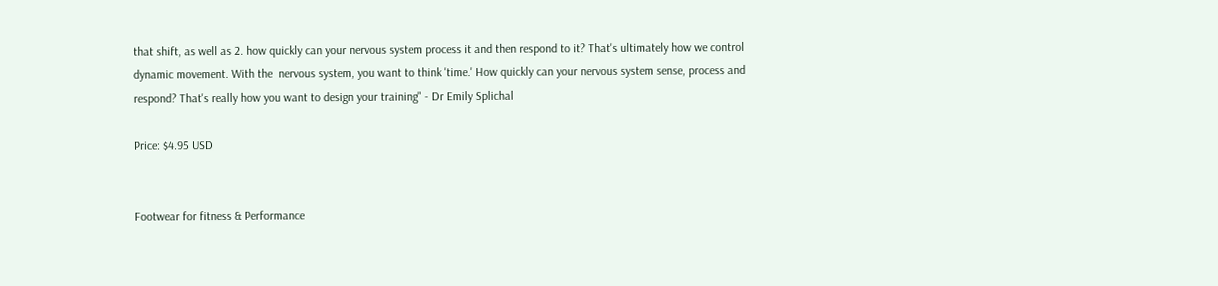that shift, as well as 2. how quickly can your nervous system process it and then respond to it? That's ultimately how we control dynamic movement. With the  nervous system, you want to think 'time.' How quickly can your nervous system sense, process and respond? That's really how you want to design your training" - Dr Emily Splichal

Price: $4.95 USD


Footwear for fitness & Performance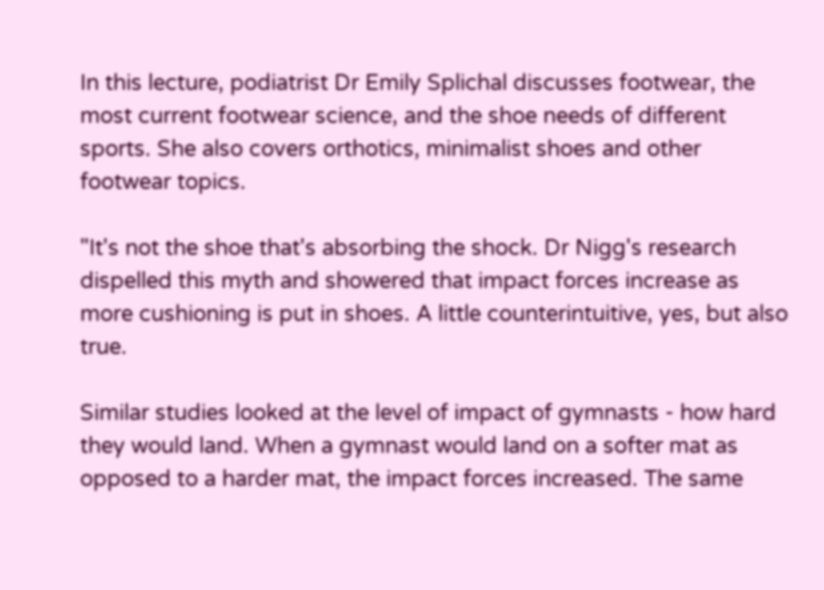In this lecture, podiatrist Dr Emily Splichal discusses footwear, the most current footwear science, and the shoe needs of different sports. She also covers orthotics, minimalist shoes and other footwear topics.

"It's not the shoe that's absorbing the shock. Dr Nigg's research dispelled this myth and showered that impact forces increase as more cushioning is put in shoes. A little counterintuitive, yes, but also true.

Similar studies looked at the level of impact of gymnasts - how hard they would land. When a gymnast would land on a softer mat as opposed to a harder mat, the impact forces increased. The same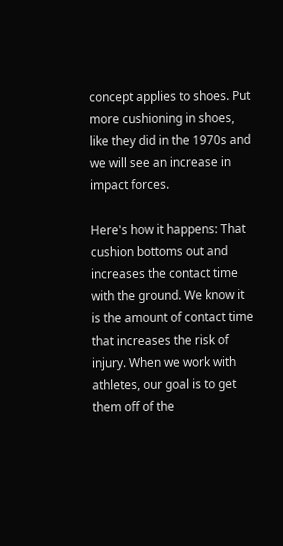concept applies to shoes. Put more cushioning in shoes, like they did in the 1970s and we will see an increase in impact forces.

Here's how it happens: That cushion bottoms out and increases the contact time with the ground. We know it is the amount of contact time that increases the risk of injury. When we work with athletes, our goal is to get them off of the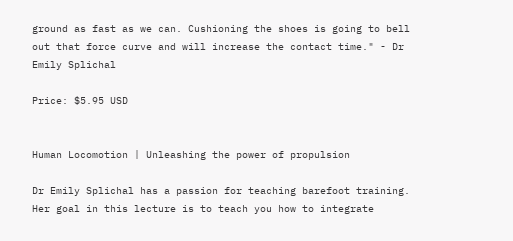ground as fast as we can. Cushioning the shoes is going to bell out that force curve and will increase the contact time." - Dr Emily Splichal

Price: $5.95 USD


Human Locomotion | Unleashing the power of propulsion

Dr Emily Splichal has a passion for teaching barefoot training. Her goal in this lecture is to teach you how to integrate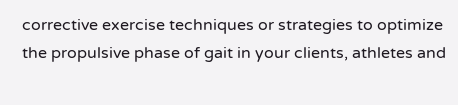corrective exercise techniques or strategies to optimize the propulsive phase of gait in your clients, athletes and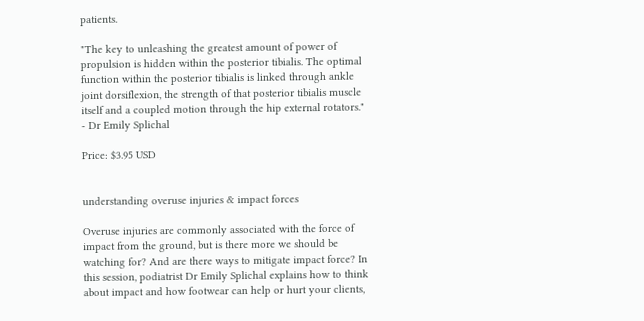patients.

"The key to unleashing the greatest amount of power of propulsion is hidden within the posterior tibialis. The optimal function within the posterior tibialis is linked through ankle joint dorsiflexion, the strength of that posterior tibialis muscle itself and a coupled motion through the hip external rotators."  - Dr Emily Splichal

Price: $3.95 USD


understanding overuse injuries & impact forces

Overuse injuries are commonly associated with the force of impact from the ground, but is there more we should be watching for? And are there ways to mitigate impact force? In this session, podiatrist Dr Emily Splichal explains how to think about impact and how footwear can help or hurt your clients,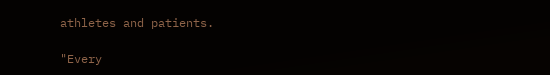athletes and patients.

"Every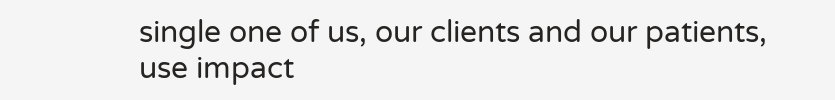single one of us, our clients and our patients, use impact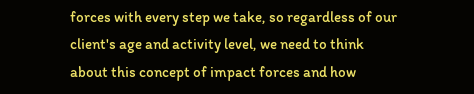forces with every step we take, so regardless of our client's age and activity level, we need to think about this concept of impact forces and how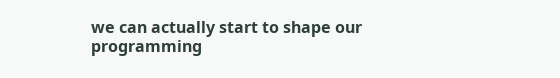we can actually start to shape our programming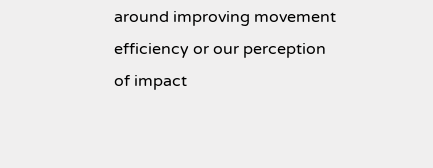around improving movement efficiency or our perception of impact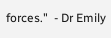forces."  - Dr Emily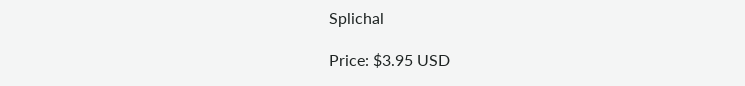Splichal

Price: $3.95 USD